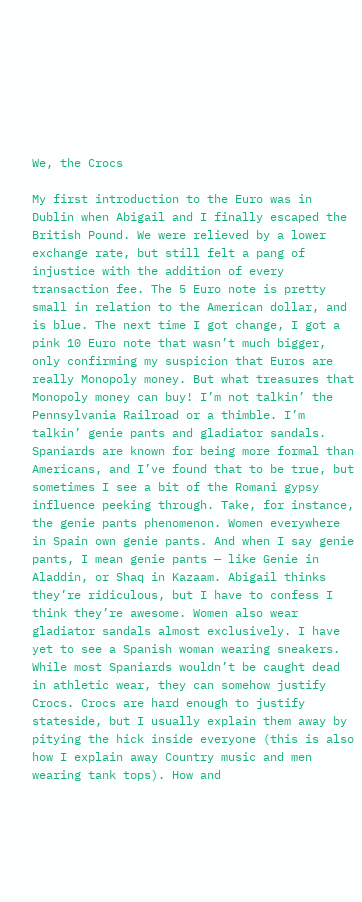We, the Crocs

My first introduction to the Euro was in Dublin when Abigail and I finally escaped the British Pound. We were relieved by a lower exchange rate, but still felt a pang of injustice with the addition of every transaction fee. The 5 Euro note is pretty small in relation to the American dollar, and is blue. The next time I got change, I got a pink 10 Euro note that wasn’t much bigger, only confirming my suspicion that Euros are really Monopoly money. But what treasures that Monopoly money can buy! I’m not talkin’ the Pennsylvania Railroad or a thimble. I’m talkin’ genie pants and gladiator sandals. Spaniards are known for being more formal than Americans, and I’ve found that to be true, but sometimes I see a bit of the Romani gypsy influence peeking through. Take, for instance, the genie pants phenomenon. Women everywhere in Spain own genie pants. And when I say genie pants, I mean genie pants — like Genie in Aladdin, or Shaq in Kazaam. Abigail thinks they’re ridiculous, but I have to confess I think they’re awesome. Women also wear gladiator sandals almost exclusively. I have yet to see a Spanish woman wearing sneakers. While most Spaniards wouldn’t be caught dead in athletic wear, they can somehow justify Crocs. Crocs are hard enough to justify stateside, but I usually explain them away by pitying the hick inside everyone (this is also how I explain away Country music and men wearing tank tops). How and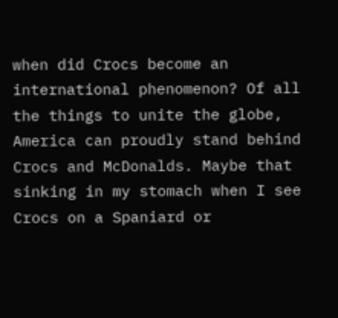when did Crocs become an international phenomenon? Of all the things to unite the globe, America can proudly stand behind Crocs and McDonalds. Maybe that sinking in my stomach when I see Crocs on a Spaniard or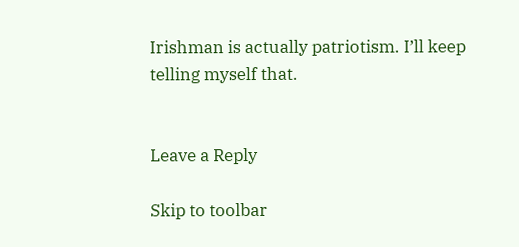Irishman is actually patriotism. I’ll keep telling myself that.


Leave a Reply

Skip to toolbar